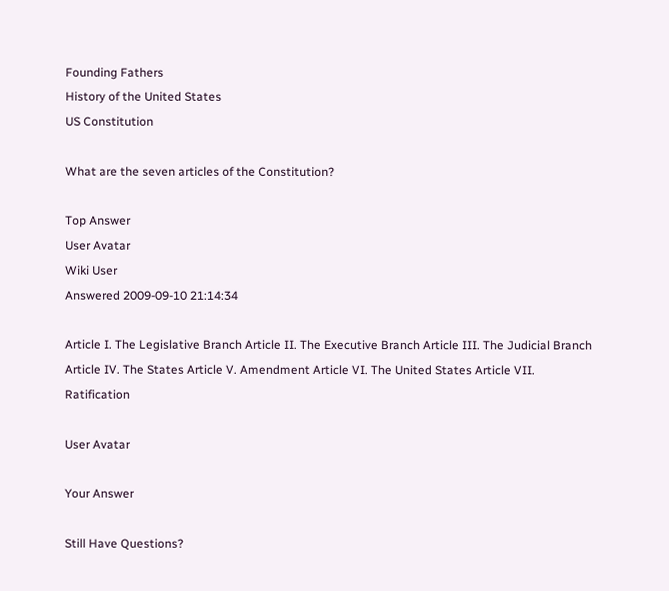Founding Fathers
History of the United States
US Constitution

What are the seven articles of the Constitution?

Top Answer
User Avatar
Wiki User
Answered 2009-09-10 21:14:34

Article I. The Legislative Branch Article II. The Executive Branch Article III. The Judicial Branch Article IV. The States Article V. Amendment Article VI. The United States Article VII. Ratification

User Avatar

Your Answer

Still Have Questions?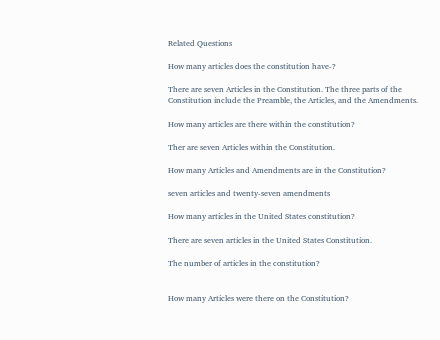Related Questions

How many articles does the constitution have-?

There are seven Articles in the Constitution. The three parts of the Constitution include the Preamble, the Articles, and the Amendments.

How many articles are there within the constitution?

Ther are seven Articles within the Constitution.

How many Articles and Amendments are in the Constitution?

seven articles and twenty-seven amendments

How many articles in the United States constitution?

There are seven articles in the United States Constitution.

The number of articles in the constitution?


How many Articles were there on the Constitution?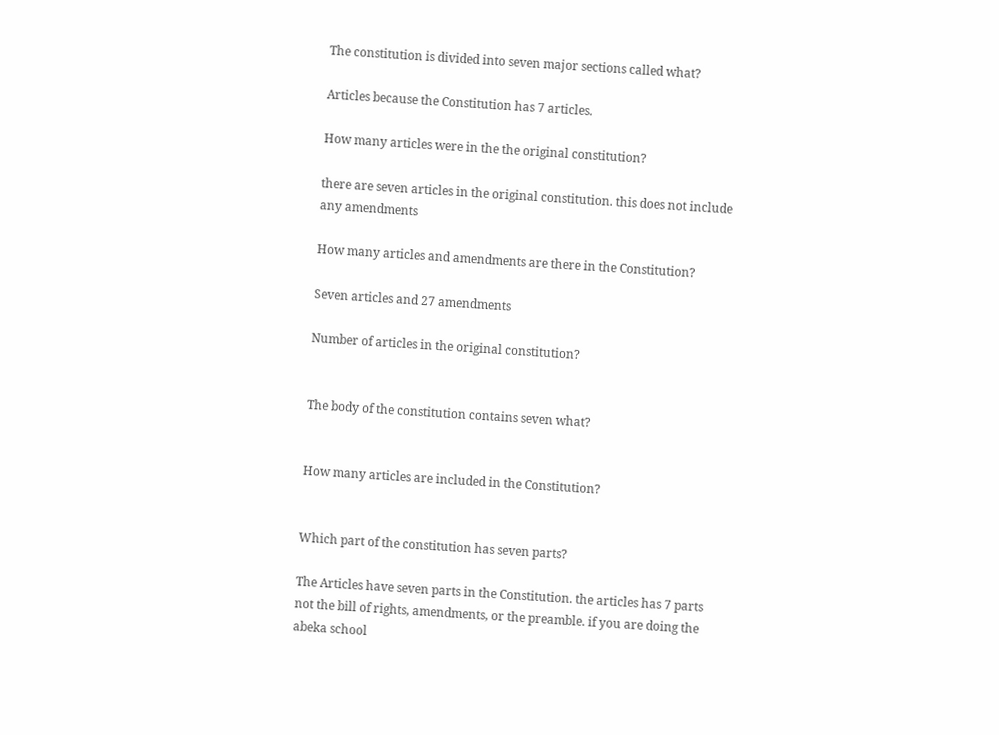The constitution is divided into seven major sections called what?

Articles because the Constitution has 7 articles.

How many articles were in the the original constitution?

there are seven articles in the original constitution. this does not include any amendments

How many articles and amendments are there in the Constitution?

Seven articles and 27 amendments

Number of articles in the original constitution?


The body of the constitution contains seven what?


How many articles are included in the Constitution?


Which part of the constitution has seven parts?

The Articles have seven parts in the Constitution. the articles has 7 parts not the bill of rights, amendments, or the preamble. if you are doing the abeka school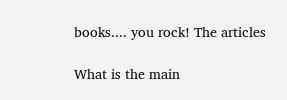books.... you rock! The articles

What is the main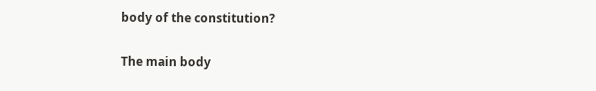body of the constitution?

The main body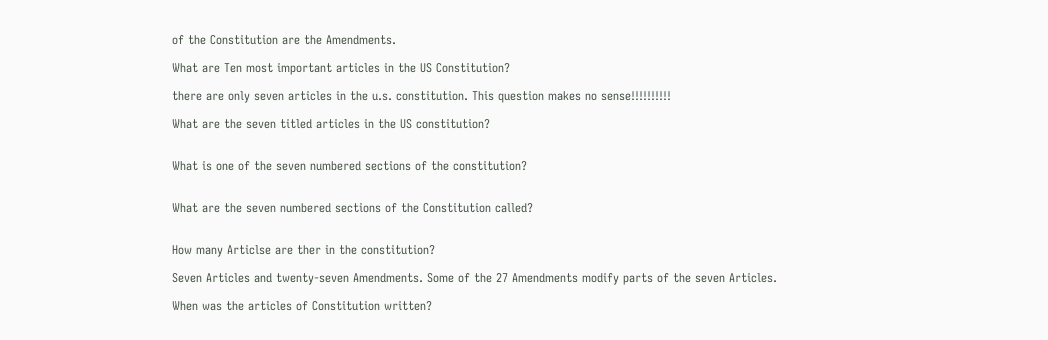of the Constitution are the Amendments.

What are Ten most important articles in the US Constitution?

there are only seven articles in the u.s. constitution. This question makes no sense!!!!!!!!!!

What are the seven titled articles in the US constitution?


What is one of the seven numbered sections of the constitution?


What are the seven numbered sections of the Constitution called?


How many Articlse are ther in the constitution?

Seven Articles and twenty-seven Amendments. Some of the 27 Amendments modify parts of the seven Articles.

When was the articles of Constitution written?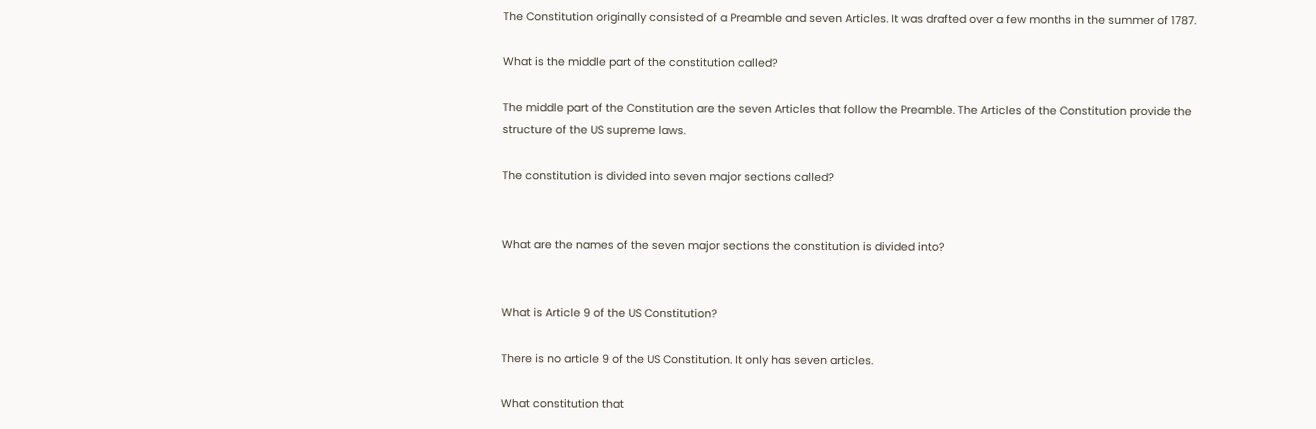The Constitution originally consisted of a Preamble and seven Articles. It was drafted over a few months in the summer of 1787.

What is the middle part of the constitution called?

The middle part of the Constitution are the seven Articles that follow the Preamble. The Articles of the Constitution provide the structure of the US supreme laws.

The constitution is divided into seven major sections called?


What are the names of the seven major sections the constitution is divided into?


What is Article 9 of the US Constitution?

There is no article 9 of the US Constitution. It only has seven articles.

What constitution that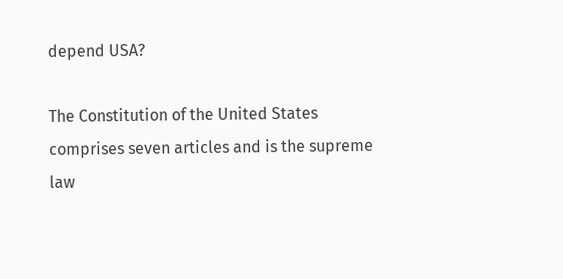depend USA?

The Constitution of the United States comprises seven articles and is the supreme law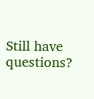Still have questions?